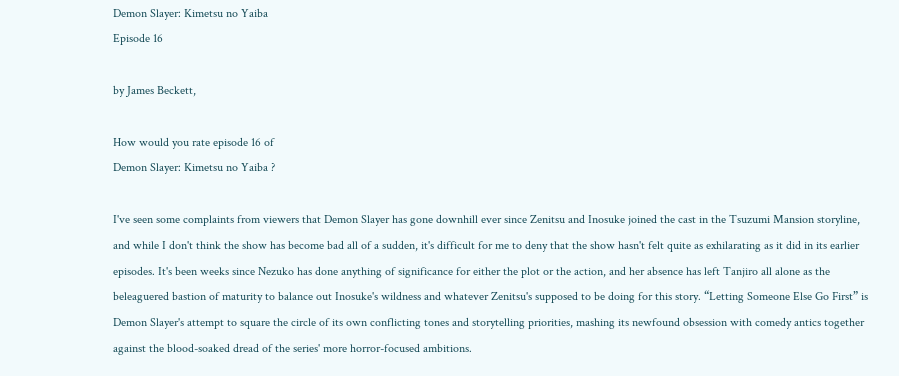Demon Slayer: Kimetsu no Yaiba
Episode 16

by James Beckett,

How would you rate episode 16 of
Demon Slayer: Kimetsu no Yaiba ?

I've seen some complaints from viewers that Demon Slayer has gone downhill ever since Zenitsu and Inosuke joined the cast in the Tsuzumi Mansion storyline, and while I don't think the show has become bad all of a sudden, it's difficult for me to deny that the show hasn't felt quite as exhilarating as it did in its earlier episodes. It's been weeks since Nezuko has done anything of significance for either the plot or the action, and her absence has left Tanjiro all alone as the beleaguered bastion of maturity to balance out Inosuke's wildness and whatever Zenitsu's supposed to be doing for this story. “Letting Someone Else Go First” is Demon Slayer's attempt to square the circle of its own conflicting tones and storytelling priorities, mashing its newfound obsession with comedy antics together against the blood-soaked dread of the series' more horror-focused ambitions.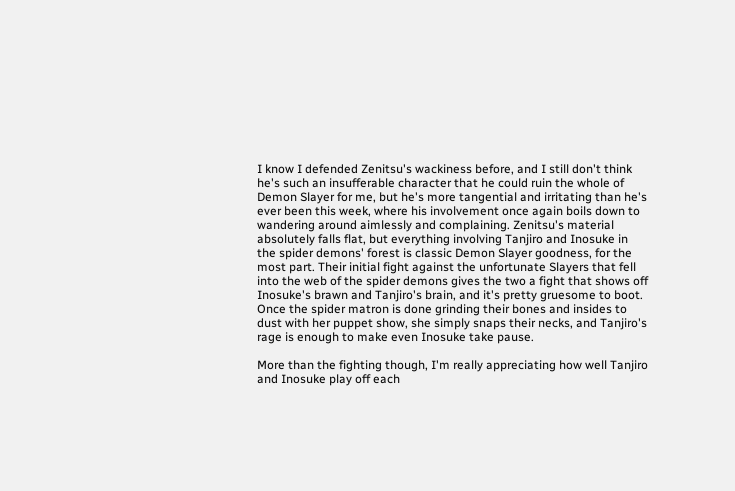I know I defended Zenitsu's wackiness before, and I still don't think he's such an insufferable character that he could ruin the whole of Demon Slayer for me, but he's more tangential and irritating than he's ever been this week, where his involvement once again boils down to wandering around aimlessly and complaining. Zenitsu's material absolutely falls flat, but everything involving Tanjiro and Inosuke in the spider demons' forest is classic Demon Slayer goodness, for the most part. Their initial fight against the unfortunate Slayers that fell into the web of the spider demons gives the two a fight that shows off Inosuke's brawn and Tanjiro's brain, and it's pretty gruesome to boot. Once the spider matron is done grinding their bones and insides to dust with her puppet show, she simply snaps their necks, and Tanjiro's rage is enough to make even Inosuke take pause.

More than the fighting though, I'm really appreciating how well Tanjiro and Inosuke play off each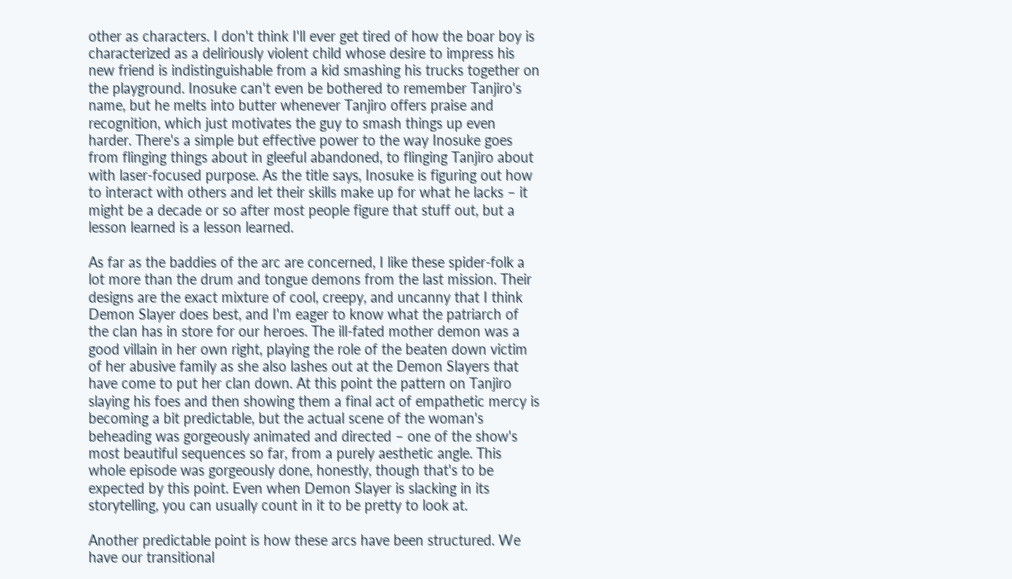other as characters. I don't think I'll ever get tired of how the boar boy is characterized as a deliriously violent child whose desire to impress his new friend is indistinguishable from a kid smashing his trucks together on the playground. Inosuke can't even be bothered to remember Tanjiro's name, but he melts into butter whenever Tanjiro offers praise and recognition, which just motivates the guy to smash things up even harder. There's a simple but effective power to the way Inosuke goes from flinging things about in gleeful abandoned, to flinging Tanjiro about with laser-focused purpose. As the title says, Inosuke is figuring out how to interact with others and let their skills make up for what he lacks – it might be a decade or so after most people figure that stuff out, but a lesson learned is a lesson learned.

As far as the baddies of the arc are concerned, I like these spider-folk a lot more than the drum and tongue demons from the last mission. Their designs are the exact mixture of cool, creepy, and uncanny that I think Demon Slayer does best, and I'm eager to know what the patriarch of the clan has in store for our heroes. The ill-fated mother demon was a good villain in her own right, playing the role of the beaten down victim of her abusive family as she also lashes out at the Demon Slayers that have come to put her clan down. At this point the pattern on Tanjiro slaying his foes and then showing them a final act of empathetic mercy is becoming a bit predictable, but the actual scene of the woman's beheading was gorgeously animated and directed – one of the show's most beautiful sequences so far, from a purely aesthetic angle. This whole episode was gorgeously done, honestly, though that's to be expected by this point. Even when Demon Slayer is slacking in its storytelling, you can usually count in it to be pretty to look at.

Another predictable point is how these arcs have been structured. We have our transitional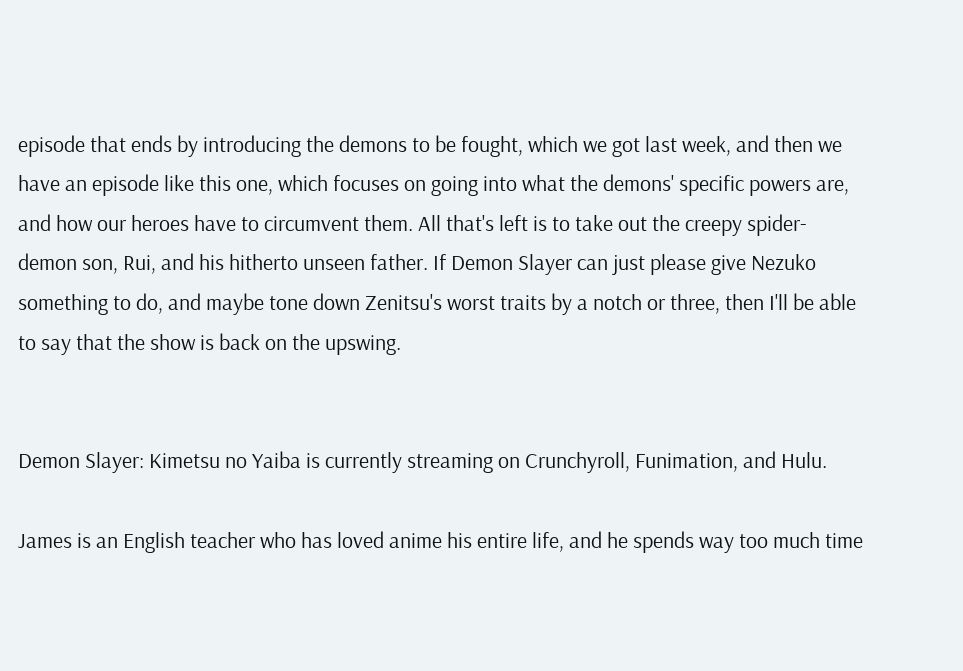episode that ends by introducing the demons to be fought, which we got last week, and then we have an episode like this one, which focuses on going into what the demons' specific powers are, and how our heroes have to circumvent them. All that's left is to take out the creepy spider-demon son, Rui, and his hitherto unseen father. If Demon Slayer can just please give Nezuko something to do, and maybe tone down Zenitsu's worst traits by a notch or three, then I'll be able to say that the show is back on the upswing.


Demon Slayer: Kimetsu no Yaiba is currently streaming on Crunchyroll, Funimation, and Hulu.

James is an English teacher who has loved anime his entire life, and he spends way too much time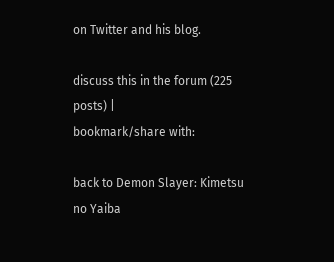on Twitter and his blog.

discuss this in the forum (225 posts) |
bookmark/share with:

back to Demon Slayer: Kimetsu no Yaiba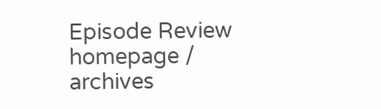Episode Review homepage / archives